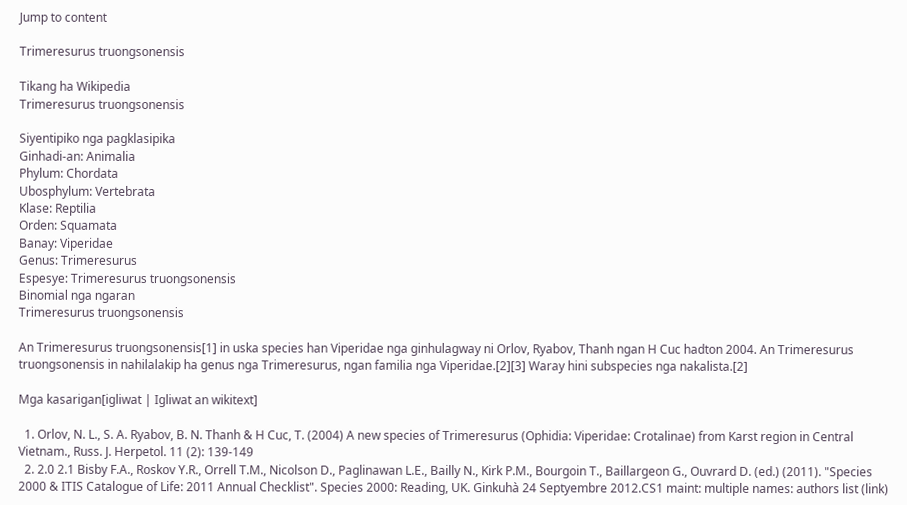Jump to content

Trimeresurus truongsonensis

Tikang ha Wikipedia
Trimeresurus truongsonensis

Siyentipiko nga pagklasipika
Ginhadi-an: Animalia
Phylum: Chordata
Ubosphylum: Vertebrata
Klase: Reptilia
Orden: Squamata
Banay: Viperidae
Genus: Trimeresurus
Espesye: Trimeresurus truongsonensis
Binomial nga ngaran
Trimeresurus truongsonensis

An Trimeresurus truongsonensis[1] in uska species han Viperidae nga ginhulagway ni Orlov, Ryabov, Thanh ngan H Cuc hadton 2004. An Trimeresurus truongsonensis in nahilalakip ha genus nga Trimeresurus, ngan familia nga Viperidae.[2][3] Waray hini subspecies nga nakalista.[2]

Mga kasarigan[igliwat | Igliwat an wikitext]

  1. Orlov, N. L., S. A. Ryabov, B. N. Thanh & H Cuc, T. (2004) A new species of Trimeresurus (Ophidia: Viperidae: Crotalinae) from Karst region in Central Vietnam., Russ. J. Herpetol. 11 (2): 139-149
  2. 2.0 2.1 Bisby F.A., Roskov Y.R., Orrell T.M., Nicolson D., Paglinawan L.E., Bailly N., Kirk P.M., Bourgoin T., Baillargeon G., Ouvrard D. (ed.) (2011). "Species 2000 & ITIS Catalogue of Life: 2011 Annual Checklist". Species 2000: Reading, UK. Ginkuhà 24 Septyembre 2012.CS1 maint: multiple names: authors list (link)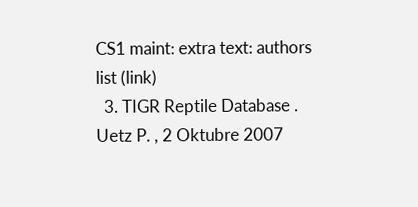CS1 maint: extra text: authors list (link)
  3. TIGR Reptile Database . Uetz P. , 2 Oktubre 2007